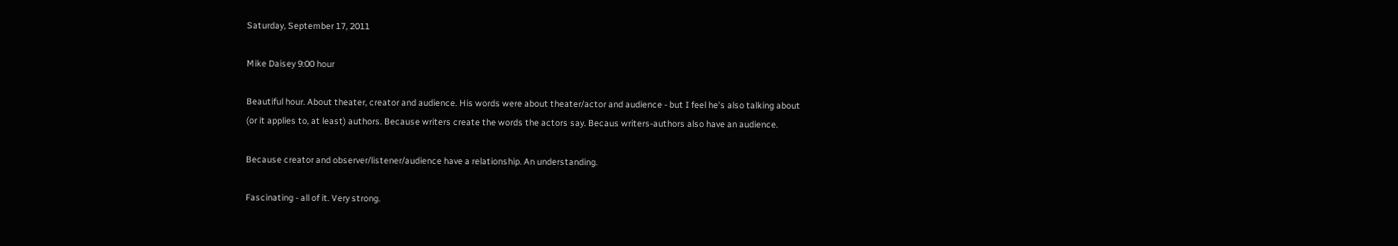Saturday, September 17, 2011

Mike Daisey 9:00 hour

Beautiful hour. About theater, creator and audience. His words were about theater/actor and audience - but I feel he's also talking about (or it applies to, at least) authors. Because writers create the words the actors say. Becaus writers-authors also have an audience.

Because creator and observer/listener/audience have a relationship. An understanding.

Fascinating - all of it. Very strong.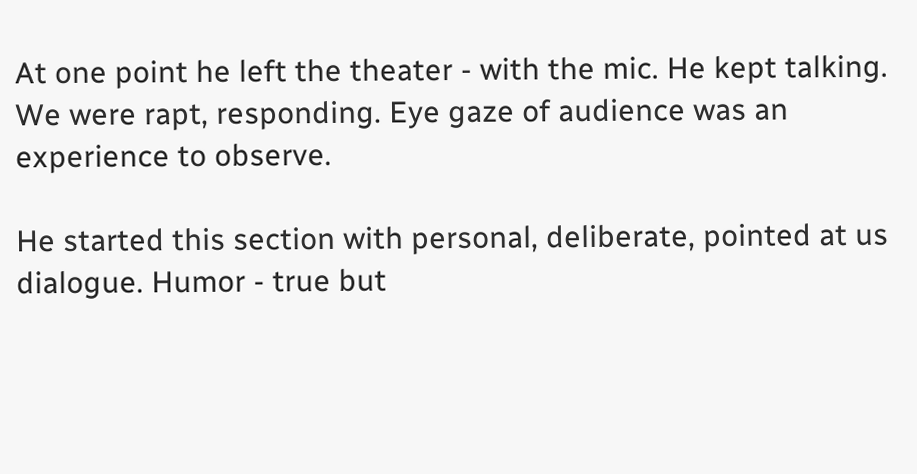At one point he left the theater - with the mic. He kept talking. We were rapt, responding. Eye gaze of audience was an experience to observe.

He started this section with personal, deliberate, pointed at us dialogue. Humor - true but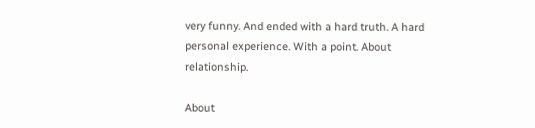very funny. And ended with a hard truth. A hard personal experience. With a point. About relationship.

About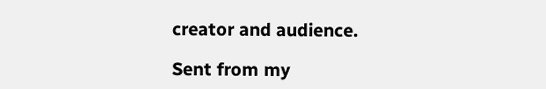creator and audience.

Sent from my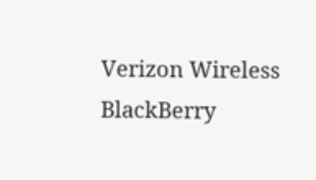Verizon Wireless BlackBerry